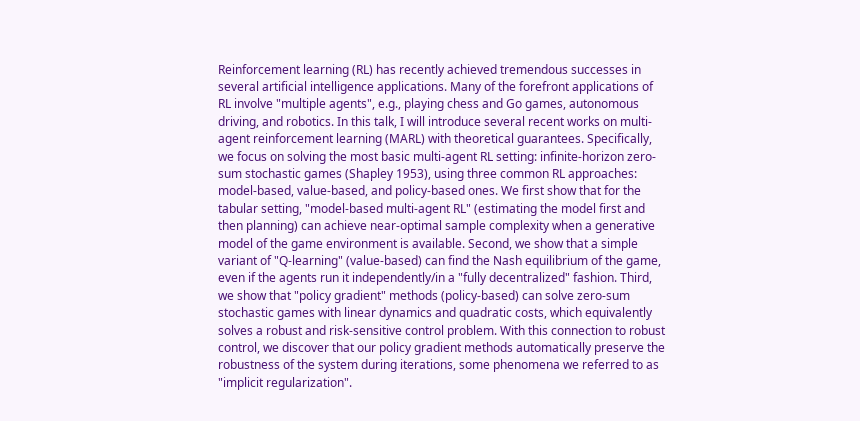Reinforcement learning (RL) has recently achieved tremendous successes in several artificial intelligence applications. Many of the forefront applications of RL involve "multiple agents", e.g., playing chess and Go games, autonomous driving, and robotics. In this talk, I will introduce several recent works on multi-agent reinforcement learning (MARL) with theoretical guarantees. Specifically, we focus on solving the most basic multi-agent RL setting: infinite-horizon zero-sum stochastic games (Shapley 1953), using three common RL approaches: model-based, value-based, and policy-based ones. We first show that for the tabular setting, "model-based multi-agent RL" (estimating the model first and then planning) can achieve near-optimal sample complexity when a generative model of the game environment is available. Second, we show that a simple variant of "Q-learning" (value-based) can find the Nash equilibrium of the game, even if the agents run it independently/in a "fully decentralized" fashion. Third, we show that "policy gradient" methods (policy-based) can solve zero-sum stochastic games with linear dynamics and quadratic costs, which equivalently solves a robust and risk-sensitive control problem. With this connection to robust control, we discover that our policy gradient methods automatically preserve the robustness of the system during iterations, some phenomena we referred to as "implicit regularization".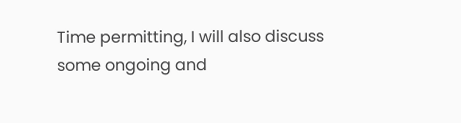Time permitting, I will also discuss some ongoing and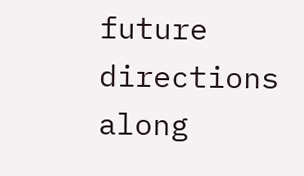future directions along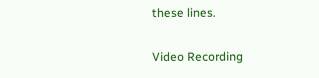these lines.

Video Recording